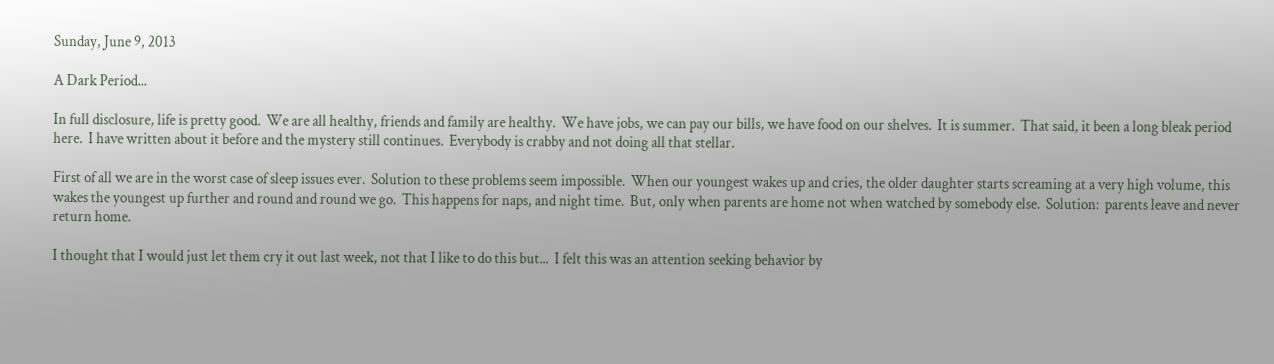Sunday, June 9, 2013

A Dark Period...

In full disclosure, life is pretty good.  We are all healthy, friends and family are healthy.  We have jobs, we can pay our bills, we have food on our shelves.  It is summer.  That said, it been a long bleak period here.  I have written about it before and the mystery still continues.  Everybody is crabby and not doing all that stellar.

First of all we are in the worst case of sleep issues ever.  Solution to these problems seem impossible.  When our youngest wakes up and cries, the older daughter starts screaming at a very high volume, this wakes the youngest up further and round and round we go.  This happens for naps, and night time.  But, only when parents are home not when watched by somebody else.  Solution:  parents leave and never return home.

I thought that I would just let them cry it out last week, not that I like to do this but...  I felt this was an attention seeking behavior by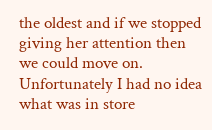the oldest and if we stopped giving her attention then we could move on.  Unfortunately I had no idea what was in store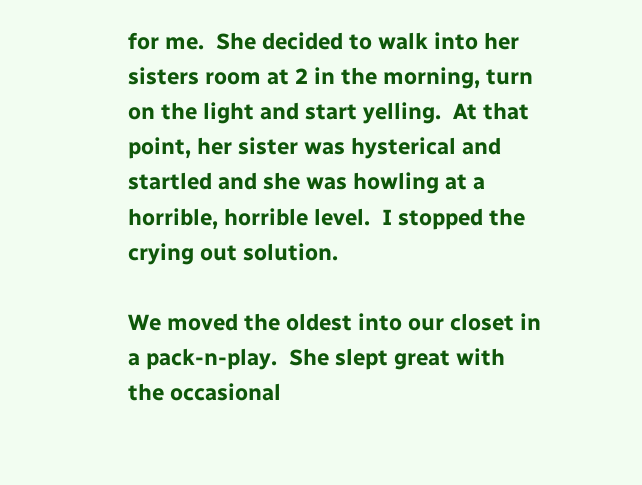for me.  She decided to walk into her sisters room at 2 in the morning, turn on the light and start yelling.  At that point, her sister was hysterical and startled and she was howling at a horrible, horrible level.  I stopped the crying out solution.

We moved the oldest into our closet in a pack-n-play.  She slept great with the occasional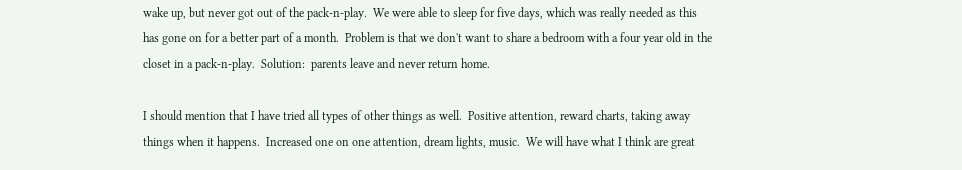wake up, but never got out of the pack-n-play.  We were able to sleep for five days, which was really needed as this has gone on for a better part of a month.  Problem is that we don't want to share a bedroom with a four year old in the closet in a pack-n-play.  Solution:  parents leave and never return home.

I should mention that I have tried all types of other things as well.  Positive attention, reward charts, taking away things when it happens.  Increased one on one attention, dream lights, music.  We will have what I think are great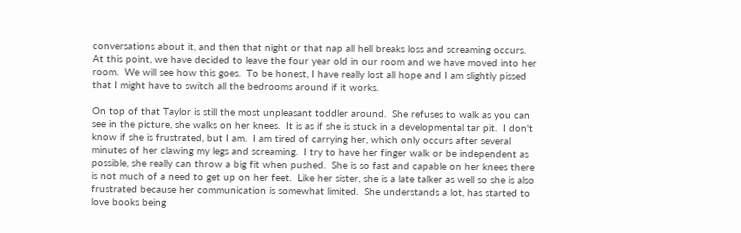conversations about it, and then that night or that nap all hell breaks loss and screaming occurs.  At this point, we have decided to leave the four year old in our room and we have moved into her room.  We will see how this goes.  To be honest, I have really lost all hope and I am slightly pissed that I might have to switch all the bedrooms around if it works.

On top of that Taylor is still the most unpleasant toddler around.  She refuses to walk as you can see in the picture, she walks on her knees.  It is as if she is stuck in a developmental tar pit.  I don't know if she is frustrated, but I am.  I am tired of carrying her, which only occurs after several minutes of her clawing my legs and screaming.  I try to have her finger walk or be independent as possible, she really can throw a big fit when pushed.  She is so fast and capable on her knees there is not much of a need to get up on her feet.  Like her sister, she is a late talker as well so she is also frustrated because her communication is somewhat limited.  She understands a lot, has started to love books being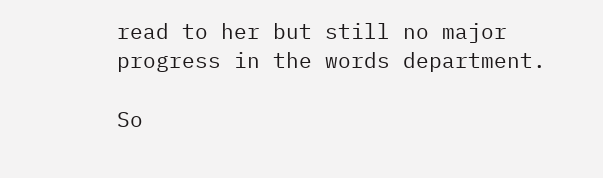read to her but still no major progress in the words department.

So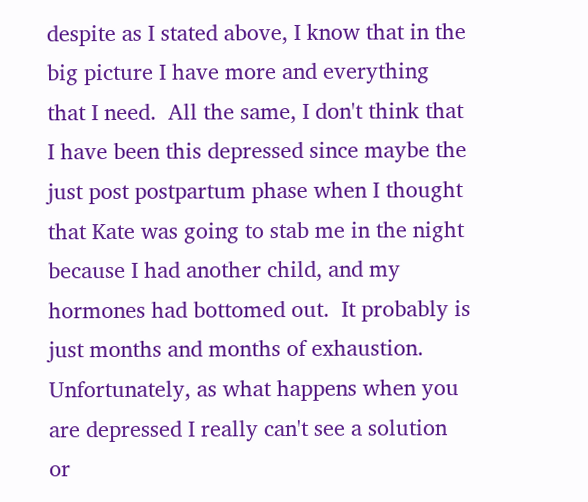despite as I stated above, I know that in the big picture I have more and everything that I need.  All the same, I don't think that I have been this depressed since maybe the just post postpartum phase when I thought that Kate was going to stab me in the night because I had another child, and my hormones had bottomed out.  It probably is just months and months of exhaustion.  Unfortunately, as what happens when you are depressed I really can't see a solution or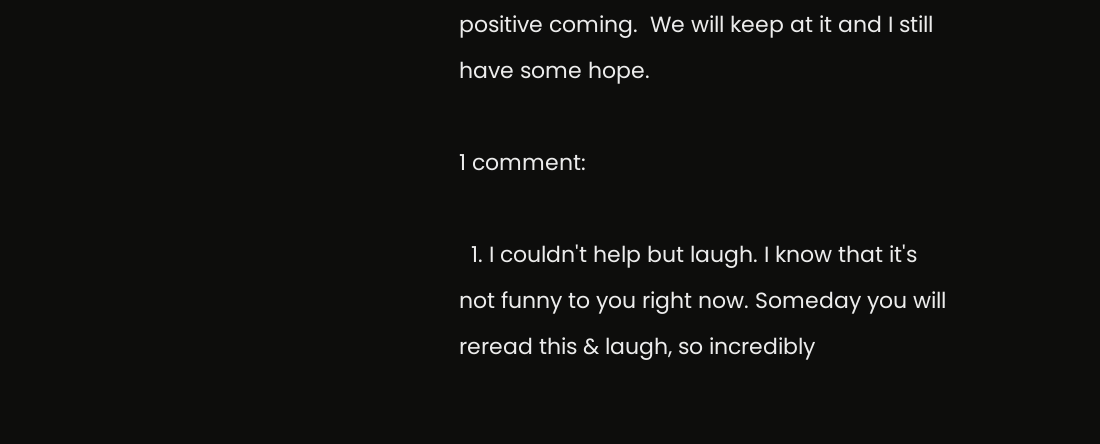positive coming.  We will keep at it and I still have some hope.

1 comment:

  1. I couldn't help but laugh. I know that it's not funny to you right now. Someday you will reread this & laugh, so incredibly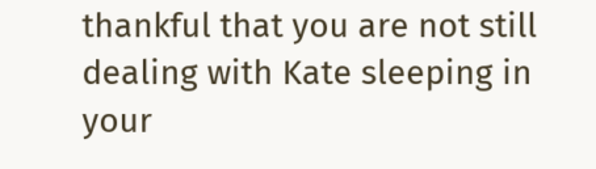thankful that you are not still dealing with Kate sleeping in your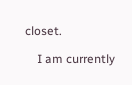closet.

    I am currently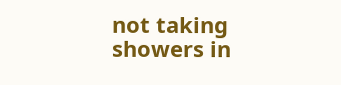not taking showers in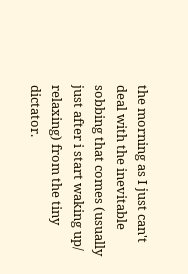the morning as I just can't deal with the inevitable sobbing that comes (usually just after i start waking up/ relaxing) from the tiny dictator.